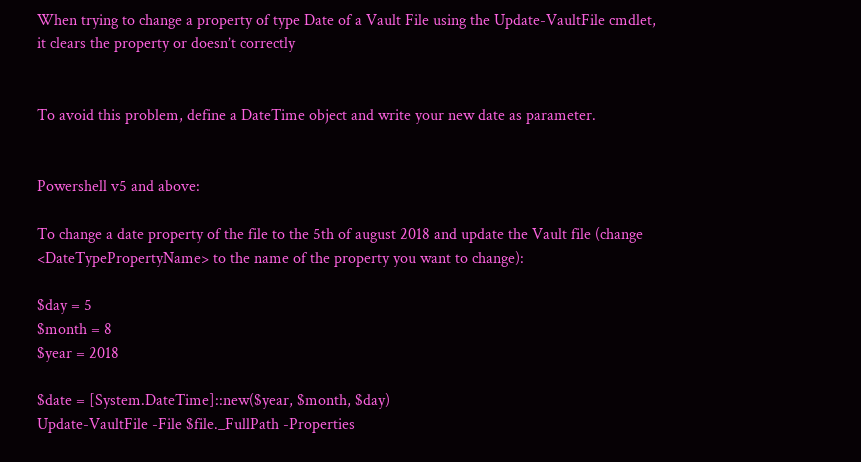When trying to change a property of type Date of a Vault File using the Update-VaultFile cmdlet, it clears the property or doesn’t correctly


To avoid this problem, define a DateTime object and write your new date as parameter.


Powershell v5 and above:

To change a date property of the file to the 5th of august 2018 and update the Vault file (change <DateTypePropertyName> to the name of the property you want to change):

$day = 5
$month = 8
$year = 2018

$date = [System.DateTime]::new($year, $month, $day)
Update-VaultFile -File $file._FullPath -Properties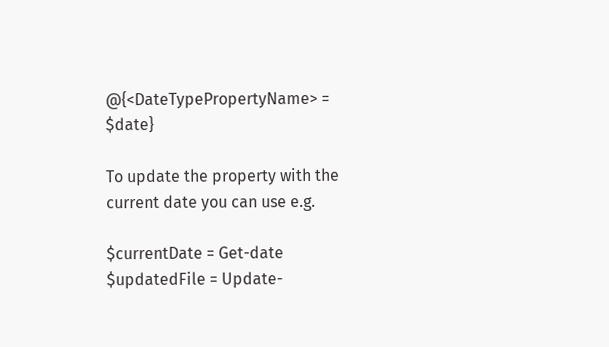@{<DateTypePropertyName> = $date}

To update the property with the current date you can use e.g.

$currentDate = Get-date
$updatedFile = Update-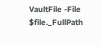VaultFile -File $file._FullPath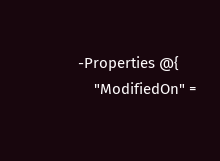-Properties @{
    "ModifiedOn" =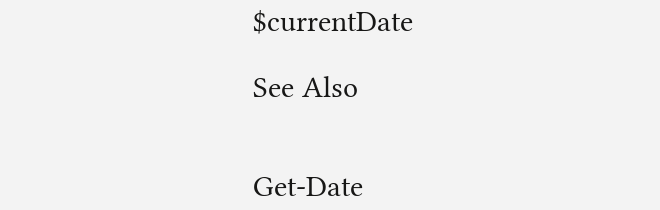$currentDate

See Also


Get-Date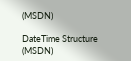(MSDN)

DateTime Structure (MSDN)